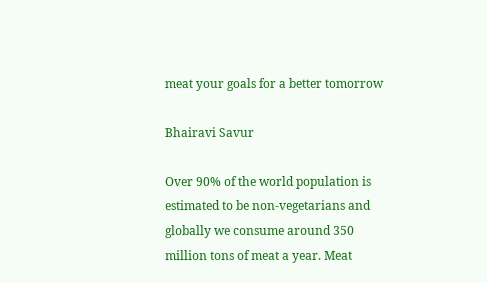meat your goals for a better tomorrow

Bhairavi Savur

Over 90% of the world population is estimated to be non-vegetarians and globally we consume around 350 million tons of meat a year. Meat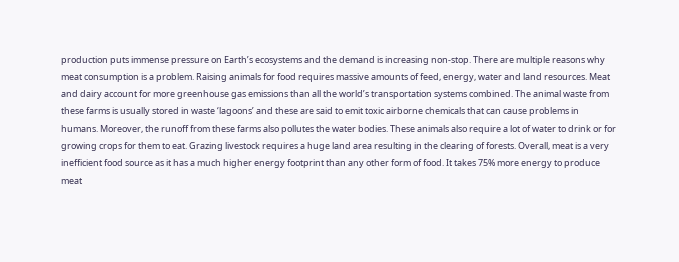production puts immense pressure on Earth’s ecosystems and the demand is increasing non-stop. There are multiple reasons why meat consumption is a problem. Raising animals for food requires massive amounts of feed, energy, water and land resources. Meat and dairy account for more greenhouse gas emissions than all the world’s transportation systems combined. The animal waste from these farms is usually stored in waste ‘lagoons’ and these are said to emit toxic airborne chemicals that can cause problems in humans. Moreover, the runoff from these farms also pollutes the water bodies. These animals also require a lot of water to drink or for growing crops for them to eat. Grazing livestock requires a huge land area resulting in the clearing of forests. Overall, meat is a very inefficient food source as it has a much higher energy footprint than any other form of food. It takes 75% more energy to produce meat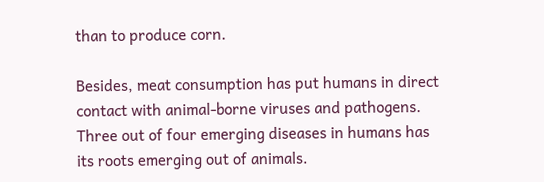than to produce corn.

Besides, meat consumption has put humans in direct contact with animal-borne viruses and pathogens. Three out of four emerging diseases in humans has its roots emerging out of animals.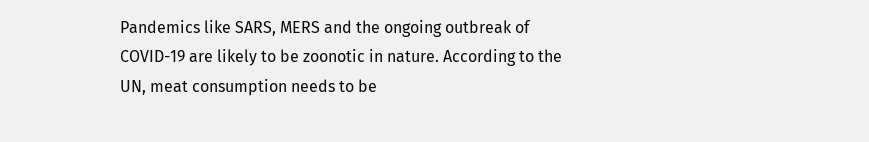Pandemics like SARS, MERS and the ongoing outbreak of COVID-19 are likely to be zoonotic in nature. According to the UN, meat consumption needs to be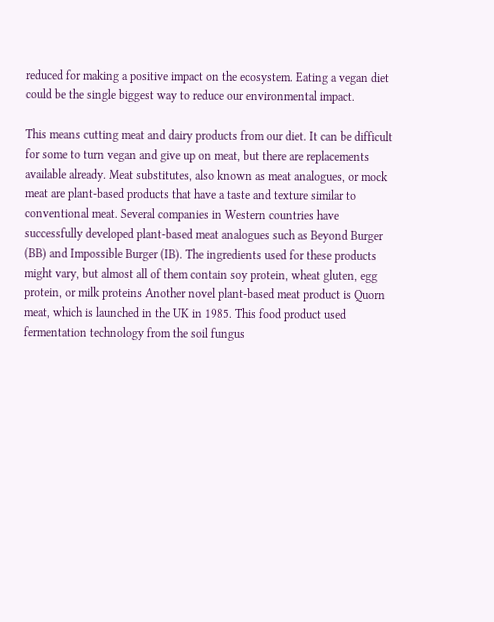reduced for making a positive impact on the ecosystem. Eating a vegan diet could be the single biggest way to reduce our environmental impact.

This means cutting meat and dairy products from our diet. It can be difficult for some to turn vegan and give up on meat, but there are replacements available already. Meat substitutes, also known as meat analogues, or mock meat are plant-based products that have a taste and texture similar to conventional meat. Several companies in Western countries have successfully developed plant-based meat analogues such as Beyond Burger (BB) and Impossible Burger (IB). The ingredients used for these products might vary, but almost all of them contain soy protein, wheat gluten, egg protein, or milk proteins Another novel plant-based meat product is Quorn meat, which is launched in the UK in 1985. This food product used fermentation technology from the soil fungus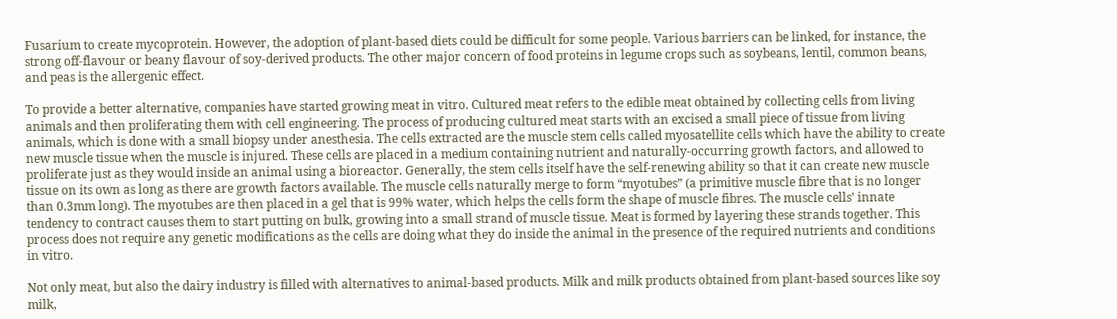Fusarium to create mycoprotein. However, the adoption of plant-based diets could be difficult for some people. Various barriers can be linked, for instance, the strong off-flavour or beany flavour of soy-derived products. The other major concern of food proteins in legume crops such as soybeans, lentil, common beans, and peas is the allergenic effect.

To provide a better alternative, companies have started growing meat in vitro. Cultured meat refers to the edible meat obtained by collecting cells from living animals and then proliferating them with cell engineering. The process of producing cultured meat starts with an excised a small piece of tissue from living animals, which is done with a small biopsy under anesthesia. The cells extracted are the muscle stem cells called myosatellite cells which have the ability to create new muscle tissue when the muscle is injured. These cells are placed in a medium containing nutrient and naturally-occurring growth factors, and allowed to proliferate just as they would inside an animal using a bioreactor. Generally, the stem cells itself have the self-renewing ability so that it can create new muscle tissue on its own as long as there are growth factors available. The muscle cells naturally merge to form “myotubes” (a primitive muscle fibre that is no longer than 0.3mm long). The myotubes are then placed in a gel that is 99% water, which helps the cells form the shape of muscle fibres. The muscle cells’ innate tendency to contract causes them to start putting on bulk, growing into a small strand of muscle tissue. Meat is formed by layering these strands together. This process does not require any genetic modifications as the cells are doing what they do inside the animal in the presence of the required nutrients and conditions in vitro.

Not only meat, but also the dairy industry is filled with alternatives to animal-based products. Milk and milk products obtained from plant-based sources like soy milk,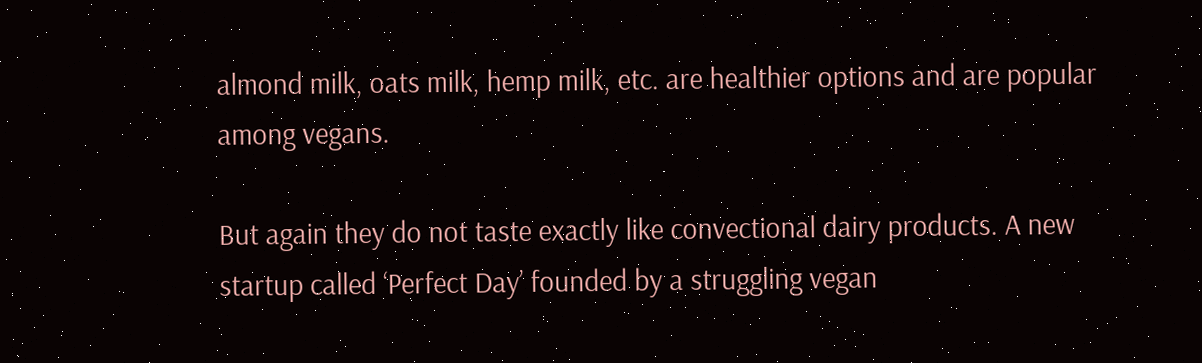almond milk, oats milk, hemp milk, etc. are healthier options and are popular among vegans.

But again they do not taste exactly like convectional dairy products. A new startup called ‘Perfect Day’ founded by a struggling vegan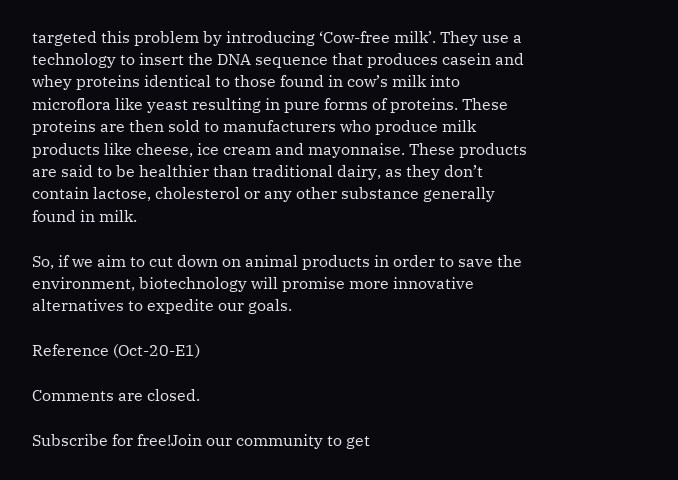targeted this problem by introducing ‘Cow-free milk’. They use a technology to insert the DNA sequence that produces casein and whey proteins identical to those found in cow’s milk into microflora like yeast resulting in pure forms of proteins. These proteins are then sold to manufacturers who produce milk products like cheese, ice cream and mayonnaise. These products are said to be healthier than traditional dairy, as they don’t contain lactose, cholesterol or any other substance generally found in milk.

So, if we aim to cut down on animal products in order to save the environment, biotechnology will promise more innovative alternatives to expedite our goals.

Reference (Oct-20-E1)

Comments are closed.

Subscribe for free!Join our community to get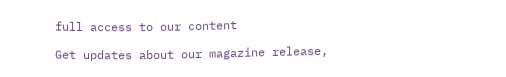full access to our content

Get updates about our magazine release,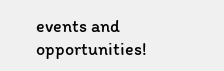events and opportunities!